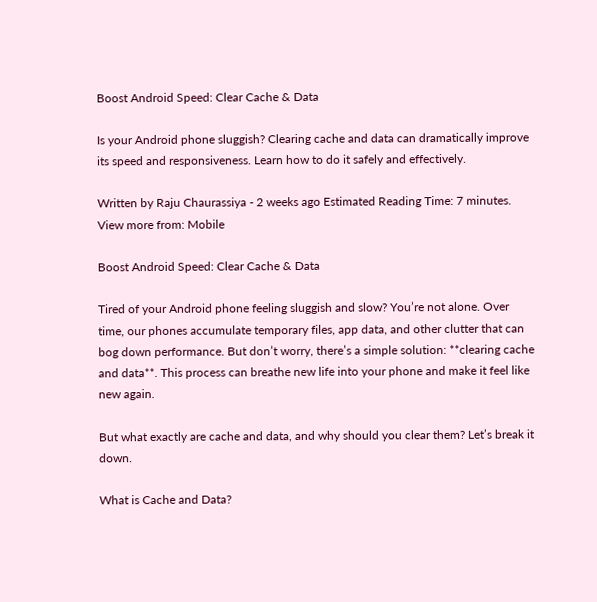Boost Android Speed: Clear Cache & Data

Is your Android phone sluggish? Clearing cache and data can dramatically improve its speed and responsiveness. Learn how to do it safely and effectively.

Written by Raju Chaurassiya - 2 weeks ago Estimated Reading Time: 7 minutes.
View more from: Mobile

Boost Android Speed: Clear Cache & Data

Tired of your Android phone feeling sluggish and slow? You’re not alone. Over time, our phones accumulate temporary files, app data, and other clutter that can bog down performance. But don’t worry, there’s a simple solution: **clearing cache and data**. This process can breathe new life into your phone and make it feel like new again.

But what exactly are cache and data, and why should you clear them? Let’s break it down.

What is Cache and Data?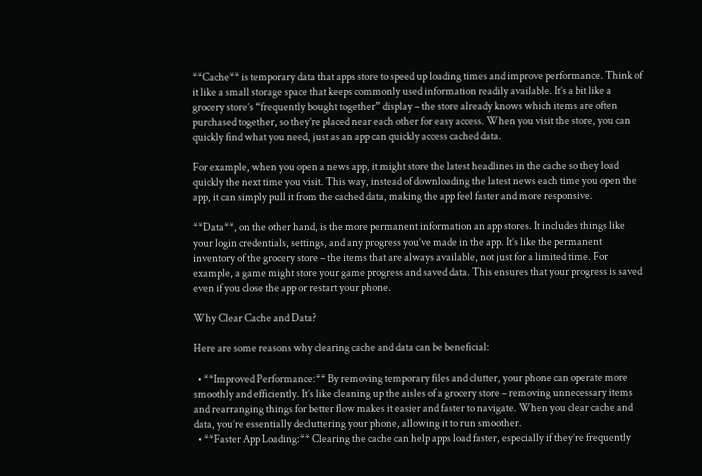**Cache** is temporary data that apps store to speed up loading times and improve performance. Think of it like a small storage space that keeps commonly used information readily available. It’s a bit like a grocery store’s “frequently bought together” display – the store already knows which items are often purchased together, so they’re placed near each other for easy access. When you visit the store, you can quickly find what you need, just as an app can quickly access cached data.

For example, when you open a news app, it might store the latest headlines in the cache so they load quickly the next time you visit. This way, instead of downloading the latest news each time you open the app, it can simply pull it from the cached data, making the app feel faster and more responsive.

**Data**, on the other hand, is the more permanent information an app stores. It includes things like your login credentials, settings, and any progress you’ve made in the app. It’s like the permanent inventory of the grocery store – the items that are always available, not just for a limited time. For example, a game might store your game progress and saved data. This ensures that your progress is saved even if you close the app or restart your phone.

Why Clear Cache and Data?

Here are some reasons why clearing cache and data can be beneficial:

  • **Improved Performance:** By removing temporary files and clutter, your phone can operate more smoothly and efficiently. It’s like cleaning up the aisles of a grocery store – removing unnecessary items and rearranging things for better flow makes it easier and faster to navigate. When you clear cache and data, you’re essentially decluttering your phone, allowing it to run smoother.
  • **Faster App Loading:** Clearing the cache can help apps load faster, especially if they’re frequently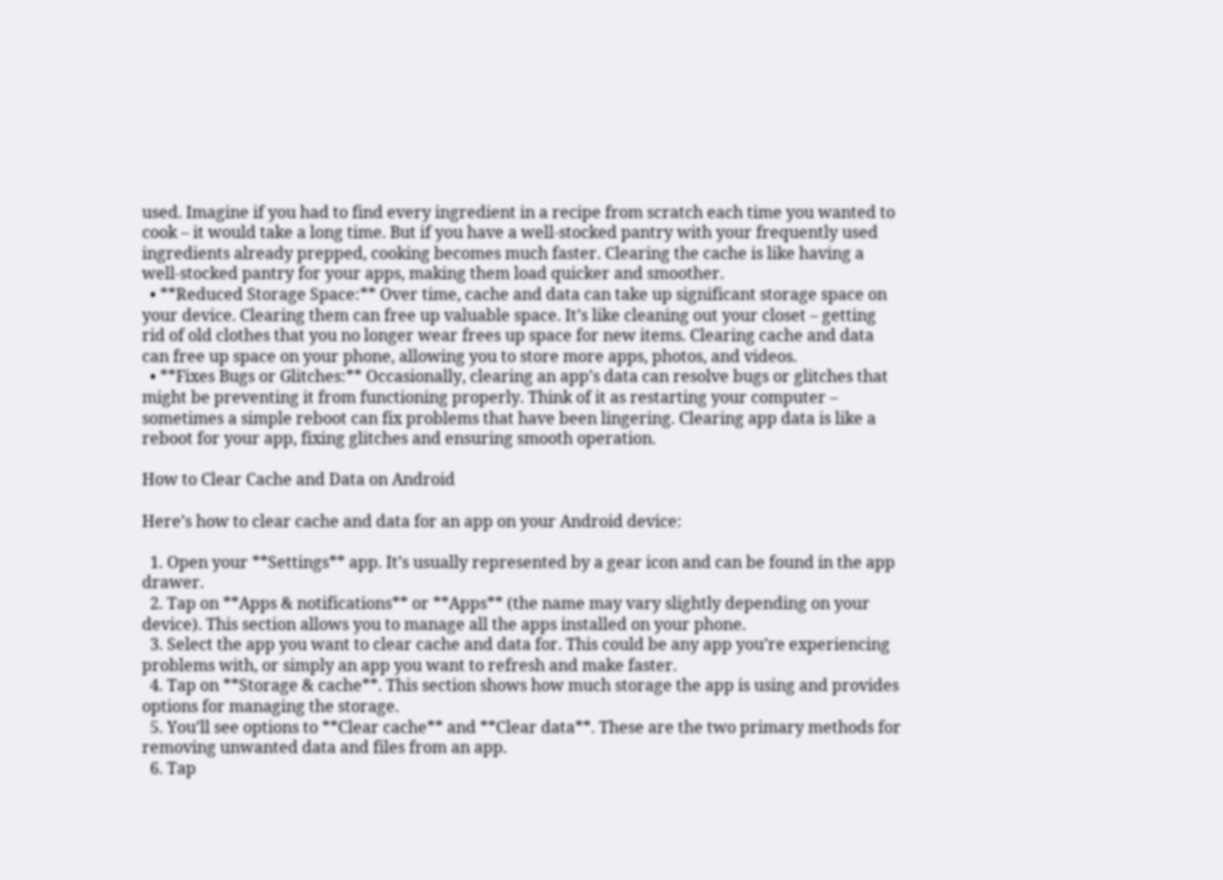used. Imagine if you had to find every ingredient in a recipe from scratch each time you wanted to cook – it would take a long time. But if you have a well-stocked pantry with your frequently used ingredients already prepped, cooking becomes much faster. Clearing the cache is like having a well-stocked pantry for your apps, making them load quicker and smoother.
  • **Reduced Storage Space:** Over time, cache and data can take up significant storage space on your device. Clearing them can free up valuable space. It’s like cleaning out your closet – getting rid of old clothes that you no longer wear frees up space for new items. Clearing cache and data can free up space on your phone, allowing you to store more apps, photos, and videos.
  • **Fixes Bugs or Glitches:** Occasionally, clearing an app’s data can resolve bugs or glitches that might be preventing it from functioning properly. Think of it as restarting your computer – sometimes a simple reboot can fix problems that have been lingering. Clearing app data is like a reboot for your app, fixing glitches and ensuring smooth operation.

How to Clear Cache and Data on Android

Here’s how to clear cache and data for an app on your Android device:

  1. Open your **Settings** app. It’s usually represented by a gear icon and can be found in the app drawer.
  2. Tap on **Apps & notifications** or **Apps** (the name may vary slightly depending on your device). This section allows you to manage all the apps installed on your phone.
  3. Select the app you want to clear cache and data for. This could be any app you’re experiencing problems with, or simply an app you want to refresh and make faster.
  4. Tap on **Storage & cache**. This section shows how much storage the app is using and provides options for managing the storage.
  5. You’ll see options to **Clear cache** and **Clear data**. These are the two primary methods for removing unwanted data and files from an app.
  6. Tap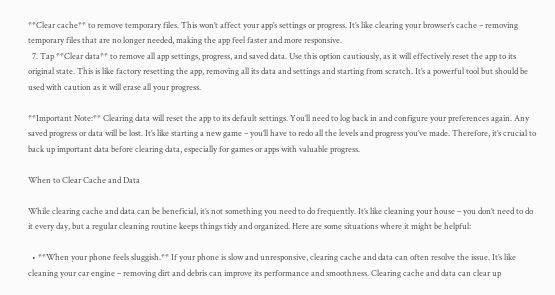**Clear cache** to remove temporary files. This won’t affect your app’s settings or progress. It’s like clearing your browser’s cache – removing temporary files that are no longer needed, making the app feel faster and more responsive.
  7. Tap **Clear data** to remove all app settings, progress, and saved data. Use this option cautiously, as it will effectively reset the app to its original state. This is like factory resetting the app, removing all its data and settings and starting from scratch. It’s a powerful tool but should be used with caution as it will erase all your progress.

**Important Note:** Clearing data will reset the app to its default settings. You’ll need to log back in and configure your preferences again. Any saved progress or data will be lost. It’s like starting a new game – you’ll have to redo all the levels and progress you’ve made. Therefore, it’s crucial to back up important data before clearing data, especially for games or apps with valuable progress.

When to Clear Cache and Data

While clearing cache and data can be beneficial, it’s not something you need to do frequently. It’s like cleaning your house – you don’t need to do it every day, but a regular cleaning routine keeps things tidy and organized. Here are some situations where it might be helpful:

  • **When your phone feels sluggish.** If your phone is slow and unresponsive, clearing cache and data can often resolve the issue. It’s like cleaning your car engine – removing dirt and debris can improve its performance and smoothness. Clearing cache and data can clear up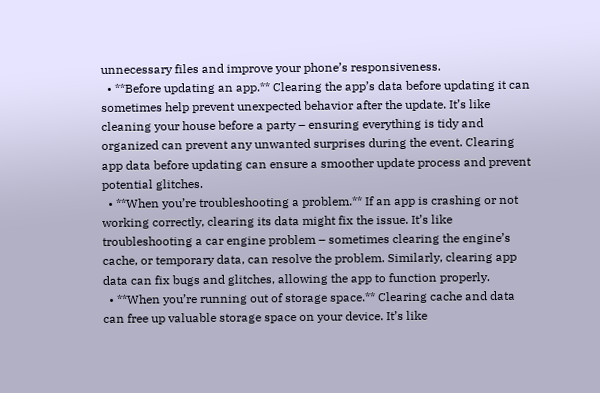unnecessary files and improve your phone’s responsiveness.
  • **Before updating an app.** Clearing the app’s data before updating it can sometimes help prevent unexpected behavior after the update. It’s like cleaning your house before a party – ensuring everything is tidy and organized can prevent any unwanted surprises during the event. Clearing app data before updating can ensure a smoother update process and prevent potential glitches.
  • **When you’re troubleshooting a problem.** If an app is crashing or not working correctly, clearing its data might fix the issue. It’s like troubleshooting a car engine problem – sometimes clearing the engine’s cache, or temporary data, can resolve the problem. Similarly, clearing app data can fix bugs and glitches, allowing the app to function properly.
  • **When you’re running out of storage space.** Clearing cache and data can free up valuable storage space on your device. It’s like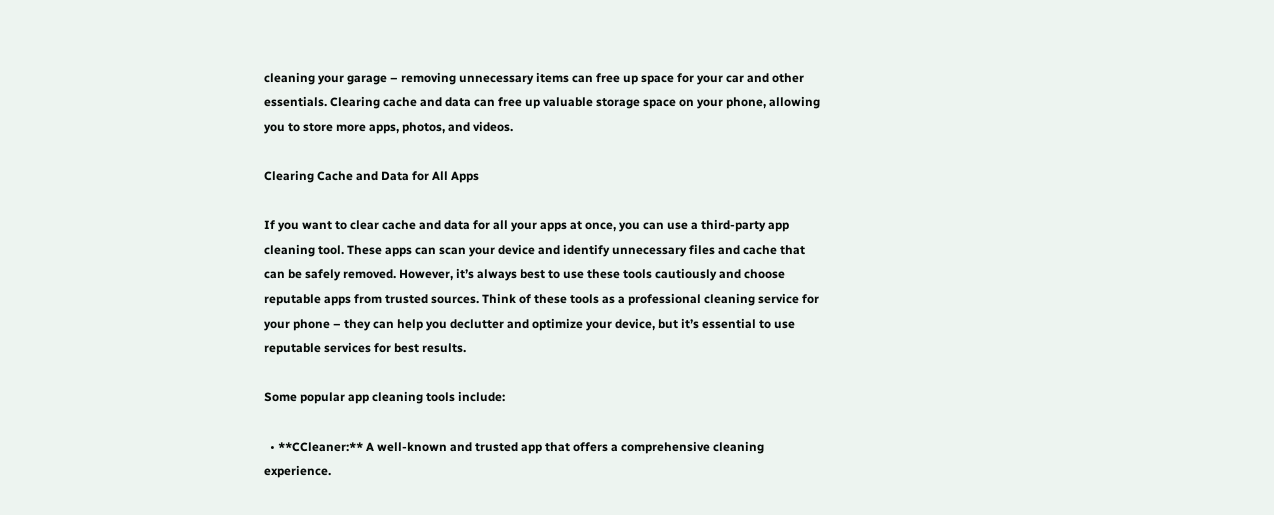cleaning your garage – removing unnecessary items can free up space for your car and other essentials. Clearing cache and data can free up valuable storage space on your phone, allowing you to store more apps, photos, and videos.

Clearing Cache and Data for All Apps

If you want to clear cache and data for all your apps at once, you can use a third-party app cleaning tool. These apps can scan your device and identify unnecessary files and cache that can be safely removed. However, it’s always best to use these tools cautiously and choose reputable apps from trusted sources. Think of these tools as a professional cleaning service for your phone – they can help you declutter and optimize your device, but it’s essential to use reputable services for best results.

Some popular app cleaning tools include:

  • **CCleaner:** A well-known and trusted app that offers a comprehensive cleaning experience.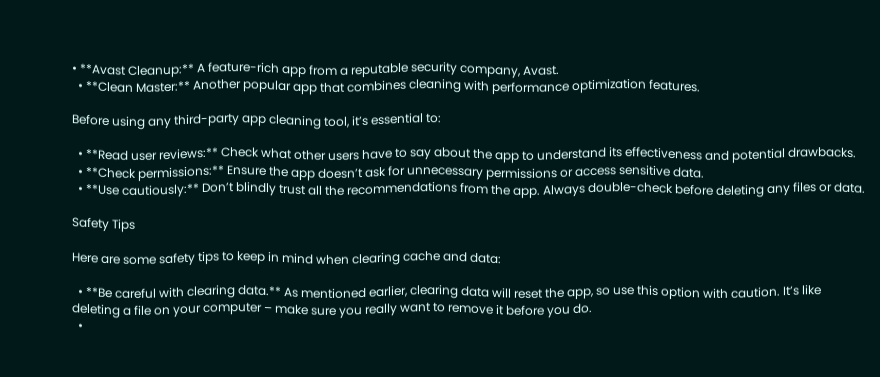• **Avast Cleanup:** A feature-rich app from a reputable security company, Avast.
  • **Clean Master:** Another popular app that combines cleaning with performance optimization features.

Before using any third-party app cleaning tool, it’s essential to:

  • **Read user reviews:** Check what other users have to say about the app to understand its effectiveness and potential drawbacks.
  • **Check permissions:** Ensure the app doesn’t ask for unnecessary permissions or access sensitive data.
  • **Use cautiously:** Don’t blindly trust all the recommendations from the app. Always double-check before deleting any files or data.

Safety Tips

Here are some safety tips to keep in mind when clearing cache and data:

  • **Be careful with clearing data.** As mentioned earlier, clearing data will reset the app, so use this option with caution. It’s like deleting a file on your computer – make sure you really want to remove it before you do.
  •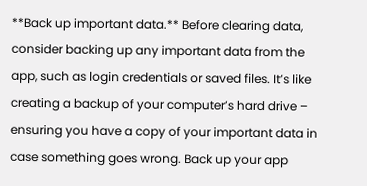**Back up important data.** Before clearing data, consider backing up any important data from the app, such as login credentials or saved files. It’s like creating a backup of your computer’s hard drive – ensuring you have a copy of your important data in case something goes wrong. Back up your app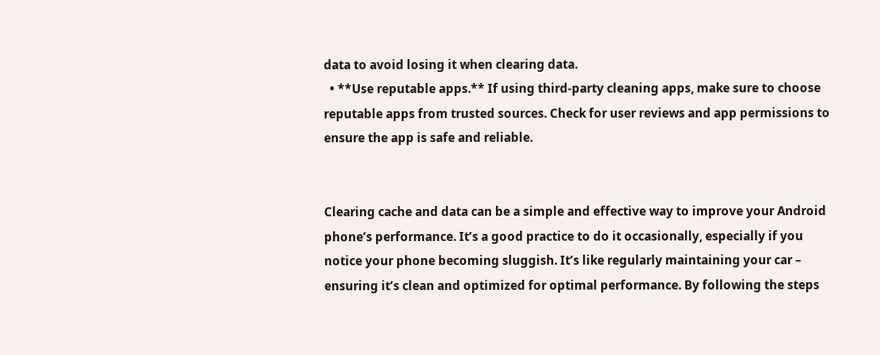data to avoid losing it when clearing data.
  • **Use reputable apps.** If using third-party cleaning apps, make sure to choose reputable apps from trusted sources. Check for user reviews and app permissions to ensure the app is safe and reliable.


Clearing cache and data can be a simple and effective way to improve your Android phone’s performance. It’s a good practice to do it occasionally, especially if you notice your phone becoming sluggish. It’s like regularly maintaining your car – ensuring it’s clean and optimized for optimal performance. By following the steps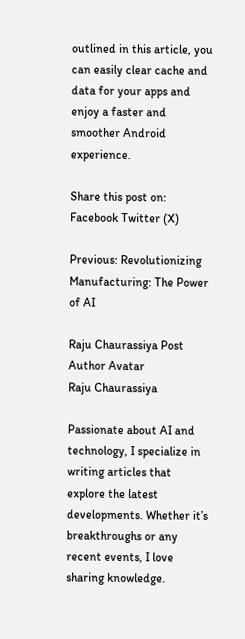outlined in this article, you can easily clear cache and data for your apps and enjoy a faster and smoother Android experience.

Share this post on: Facebook Twitter (X)

Previous: Revolutionizing Manufacturing: The Power of AI

Raju Chaurassiya Post Author Avatar
Raju Chaurassiya

Passionate about AI and technology, I specialize in writing articles that explore the latest developments. Whether it’s breakthroughs or any recent events, I love sharing knowledge.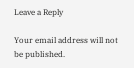Leave a Reply

Your email address will not be published.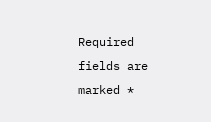Required fields are marked *